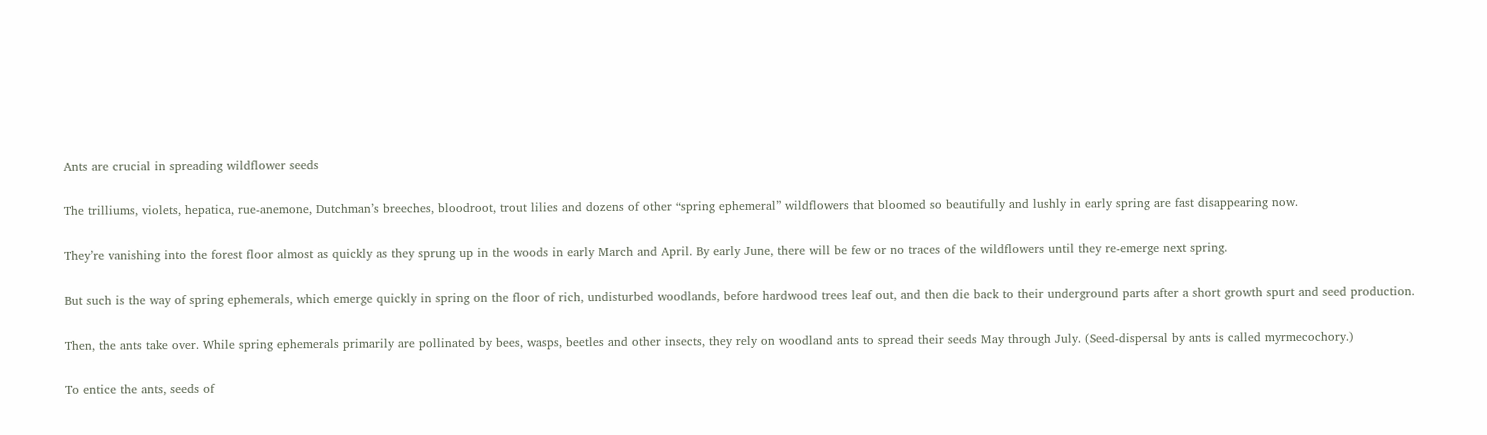Ants are crucial in spreading wildflower seeds

The trilliums, violets, hepatica, rue-anemone, Dutchman’s breeches, bloodroot, trout lilies and dozens of other “spring ephemeral” wildflowers that bloomed so beautifully and lushly in early spring are fast disappearing now.

They’re vanishing into the forest floor almost as quickly as they sprung up in the woods in early March and April. By early June, there will be few or no traces of the wildflowers until they re-emerge next spring.

But such is the way of spring ephemerals, which emerge quickly in spring on the floor of rich, undisturbed woodlands, before hardwood trees leaf out, and then die back to their underground parts after a short growth spurt and seed production.

Then, the ants take over. While spring ephemerals primarily are pollinated by bees, wasps, beetles and other insects, they rely on woodland ants to spread their seeds May through July. (Seed-dispersal by ants is called myrmecochory.)

To entice the ants, seeds of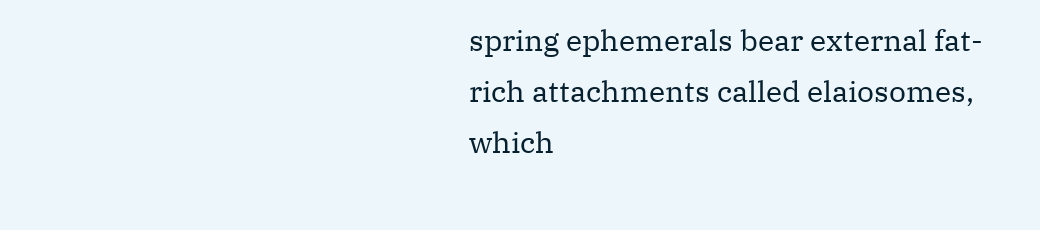spring ephemerals bear external fat-rich attachments called elaiosomes, which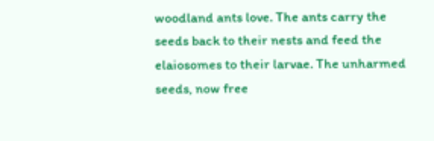woodland ants love. The ants carry the seeds back to their nests and feed the elaiosomes to their larvae. The unharmed seeds, now free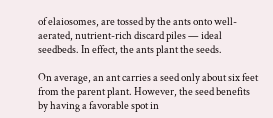of elaiosomes, are tossed by the ants onto well-aerated, nutrient-rich discard piles — ideal seedbeds. In effect, the ants plant the seeds.

On average, an ant carries a seed only about six feet from the parent plant. However, the seed benefits by having a favorable spot in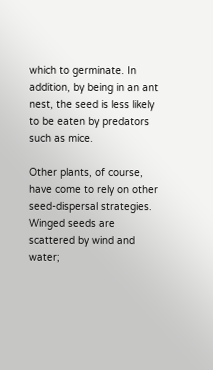which to germinate. In addition, by being in an ant nest, the seed is less likely to be eaten by predators such as mice.

Other plants, of course, have come to rely on other seed-dispersal strategies. Winged seeds are scattered by wind and water;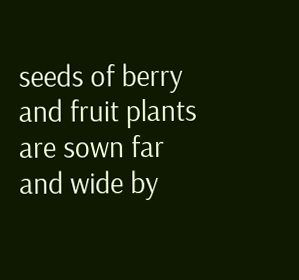seeds of berry and fruit plants are sown far and wide by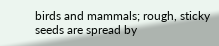birds and mammals; rough, sticky seeds are spread by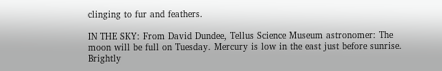clinging to fur and feathers.

IN THE SKY: From David Dundee, Tellus Science Museum astronomer: The moon will be full on Tuesday. Mercury is low in the east just before sunrise. Brightly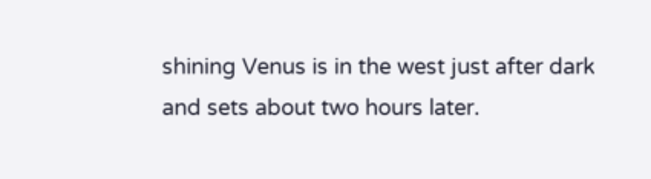shining Venus is in the west just after dark and sets about two hours later.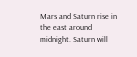Mars and Saturn rise in the east around midnight. Saturn will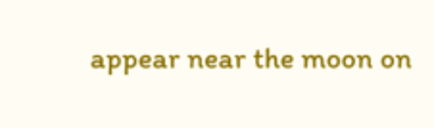appear near the moon on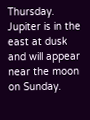Thursday. Jupiter is in the east at dusk and will appear near the moon on Sunday.